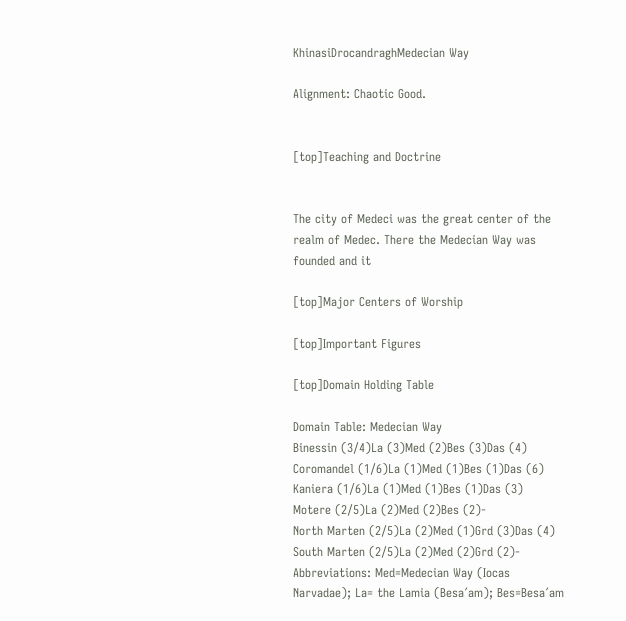KhinasiDrocandraghMedecian Way

Alignment: Chaotic Good.


[top]Teaching and Doctrine


The city of Medeci was the great center of the realm of Medec. There the Medecian Way was founded and it

[top]Major Centers of Worship

[top]Important Figures

[top]Domain Holding Table

Domain Table: Medecian Way
Binessin (3/4)La (3)Med (2)Bes (3)Das (4)
Coromandel (1/6)La (1)Med (1)Bes (1)Das (6)
Kaniera (1/6)La (1)Med (1)Bes (1)Das (3)
Motere (2/5)La (2)Med (2)Bes (2)-
North Marten (2/5)La (2)Med (1)Grd (3)Das (4)
South Marten (2/5)La (2)Med (2)Grd (2)-
Abbreviations: Med=Medecian Way (Iocas Narvadae); La= the Lamia (Besa´am); Bes=Besa´am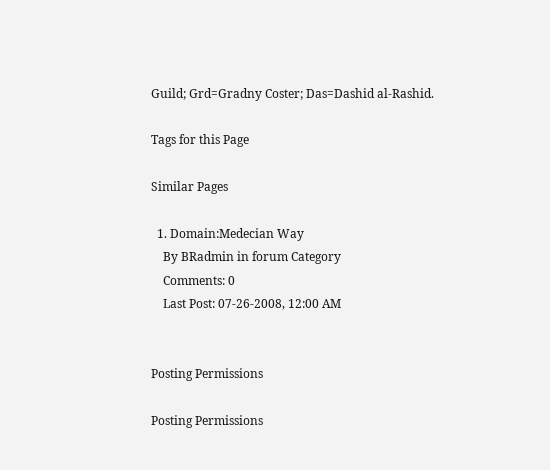Guild; Grd=Gradny Coster; Das=Dashid al-Rashid.

Tags for this Page

Similar Pages

  1. Domain:Medecian Way
    By BRadmin in forum Category
    Comments: 0
    Last Post: 07-26-2008, 12:00 AM


Posting Permissions

Posting Permissions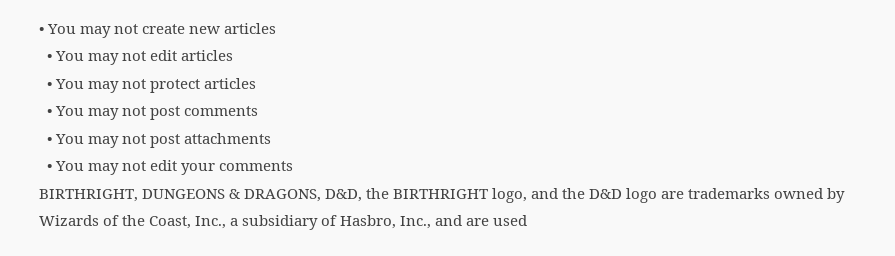• You may not create new articles
  • You may not edit articles
  • You may not protect articles
  • You may not post comments
  • You may not post attachments
  • You may not edit your comments
BIRTHRIGHT, DUNGEONS & DRAGONS, D&D, the BIRTHRIGHT logo, and the D&D logo are trademarks owned by Wizards of the Coast, Inc., a subsidiary of Hasbro, Inc., and are used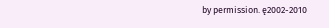by permission. ę2002-2010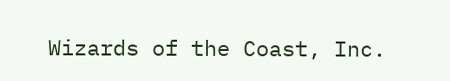Wizards of the Coast, Inc.